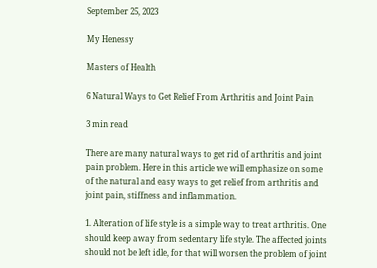September 25, 2023

My Henessy

Masters of Health

6 Natural Ways to Get Relief From Arthritis and Joint Pain

3 min read

There are many natural ways to get rid of arthritis and joint pain problem. Here in this article we will emphasize on some of the natural and easy ways to get relief from arthritis and joint pain, stiffness and inflammation.

1. Alteration of life style is a simple way to treat arthritis. One should keep away from sedentary life style. The affected joints should not be left idle, for that will worsen the problem of joint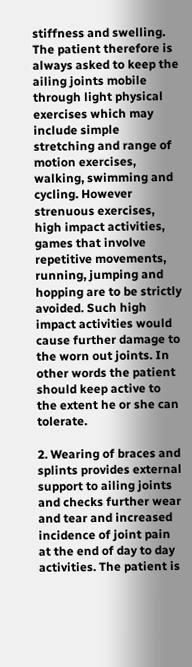stiffness and swelling. The patient therefore is always asked to keep the ailing joints mobile through light physical exercises which may include simple stretching and range of motion exercises, walking, swimming and cycling. However strenuous exercises, high impact activities, games that involve repetitive movements, running, jumping and hopping are to be strictly avoided. Such high impact activities would cause further damage to the worn out joints. In other words the patient should keep active to the extent he or she can tolerate.

2. Wearing of braces and splints provides external support to ailing joints and checks further wear and tear and increased incidence of joint pain at the end of day to day activities. The patient is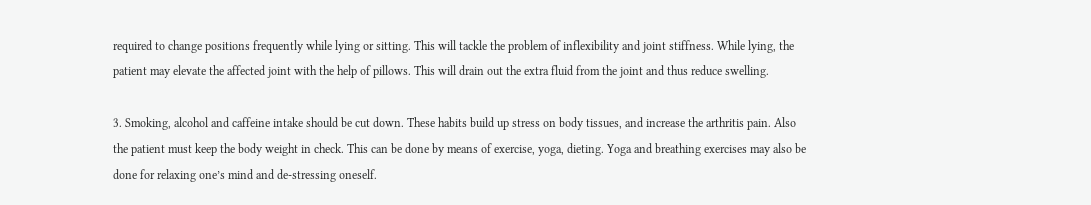required to change positions frequently while lying or sitting. This will tackle the problem of inflexibility and joint stiffness. While lying, the patient may elevate the affected joint with the help of pillows. This will drain out the extra fluid from the joint and thus reduce swelling.

3. Smoking, alcohol and caffeine intake should be cut down. These habits build up stress on body tissues, and increase the arthritis pain. Also the patient must keep the body weight in check. This can be done by means of exercise, yoga, dieting. Yoga and breathing exercises may also be done for relaxing one’s mind and de-stressing oneself.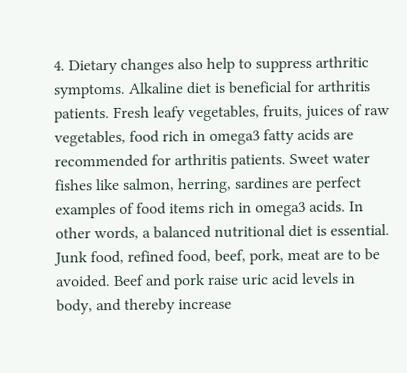4. Dietary changes also help to suppress arthritic symptoms. Alkaline diet is beneficial for arthritis patients. Fresh leafy vegetables, fruits, juices of raw vegetables, food rich in omega3 fatty acids are recommended for arthritis patients. Sweet water fishes like salmon, herring, sardines are perfect examples of food items rich in omega3 acids. In other words, a balanced nutritional diet is essential. Junk food, refined food, beef, pork, meat are to be avoided. Beef and pork raise uric acid levels in body, and thereby increase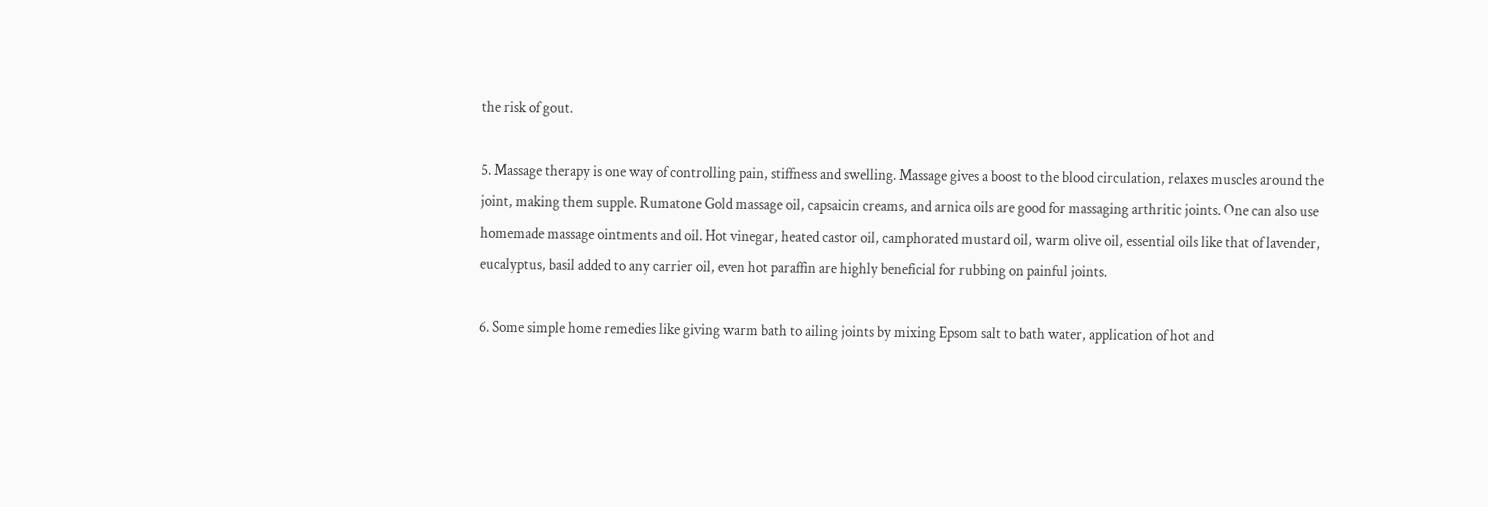the risk of gout.

5. Massage therapy is one way of controlling pain, stiffness and swelling. Massage gives a boost to the blood circulation, relaxes muscles around the joint, making them supple. Rumatone Gold massage oil, capsaicin creams, and arnica oils are good for massaging arthritic joints. One can also use homemade massage ointments and oil. Hot vinegar, heated castor oil, camphorated mustard oil, warm olive oil, essential oils like that of lavender, eucalyptus, basil added to any carrier oil, even hot paraffin are highly beneficial for rubbing on painful joints.

6. Some simple home remedies like giving warm bath to ailing joints by mixing Epsom salt to bath water, application of hot and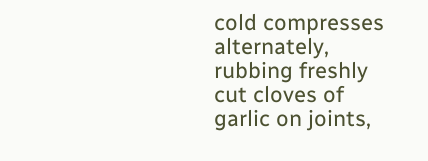cold compresses alternately, rubbing freshly cut cloves of garlic on joints,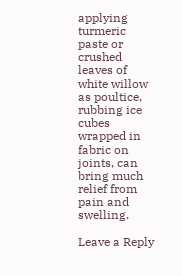applying turmeric paste or crushed leaves of white willow as poultice, rubbing ice cubes wrapped in fabric on joints, can bring much relief from pain and swelling.

Leave a Reply